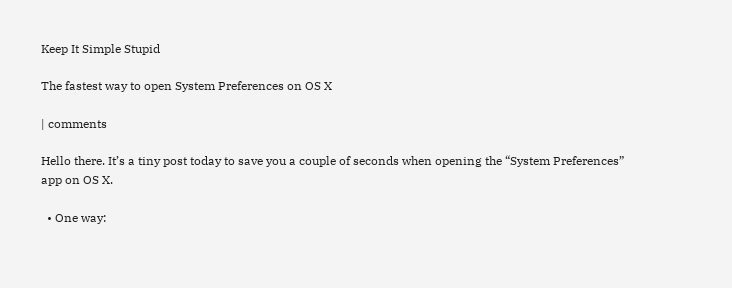Keep It Simple Stupid

The fastest way to open System Preferences on OS X

| comments

Hello there. It’s a tiny post today to save you a couple of seconds when opening the “System Preferences” app on OS X.

  • One way: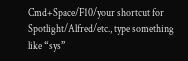Cmd+Space/F10/your shortcut for Spotlight/Alfred/etc., type something like “sys”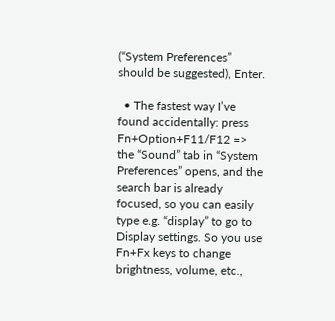(“System Preferences” should be suggested), Enter.

  • The fastest way I’ve found accidentally: press Fn+Option+F11/F12 => the “Sound” tab in “System Preferences” opens, and the search bar is already focused, so you can easily type e.g. “display” to go to Display settings. So you use Fn+Fx keys to change brightness, volume, etc.,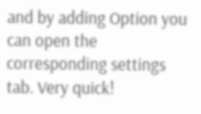and by adding Option you can open the corresponding settings tab. Very quick!